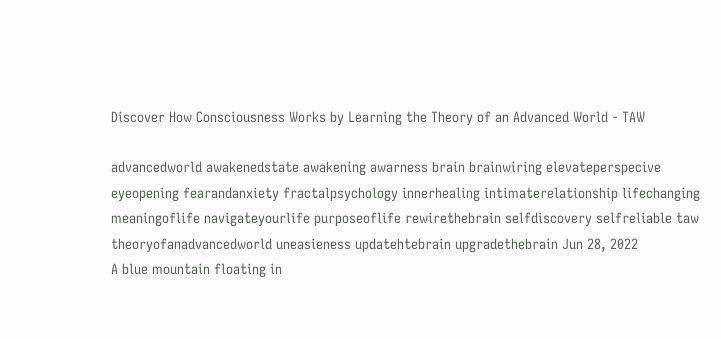Discover How Consciousness Works by Learning the Theory of an Advanced World - TAW

advancedworld awakenedstate awakening awarness brain brainwiring elevateperspecive eyeopening fearandanxiety fractalpsychology innerhealing intimaterelationship lifechanging meaningoflife navigateyourlife purposeoflife rewirethebrain selfdiscovery selfreliable taw theoryofanadvancedworld uneasieness updatehtebrain upgradethebrain Jun 28, 2022
A blue mountain floating in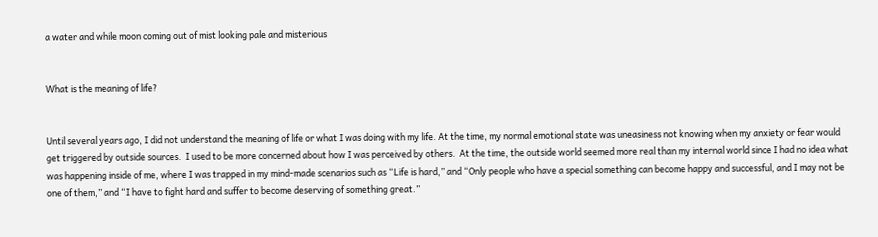a water and while moon coming out of mist looking pale and misterious


What is the meaning of life?


Until several years ago, I did not understand the meaning of life or what I was doing with my life. At the time, my normal emotional state was uneasiness not knowing when my anxiety or fear would get triggered by outside sources.  I used to be more concerned about how I was perceived by others.  At the time, the outside world seemed more real than my internal world since I had no idea what was happening inside of me, where I was trapped in my mind-made scenarios such as “Life is hard,” and “Only people who have a special something can become happy and successful, and I may not be one of them,” and “I have to fight hard and suffer to become deserving of something great.”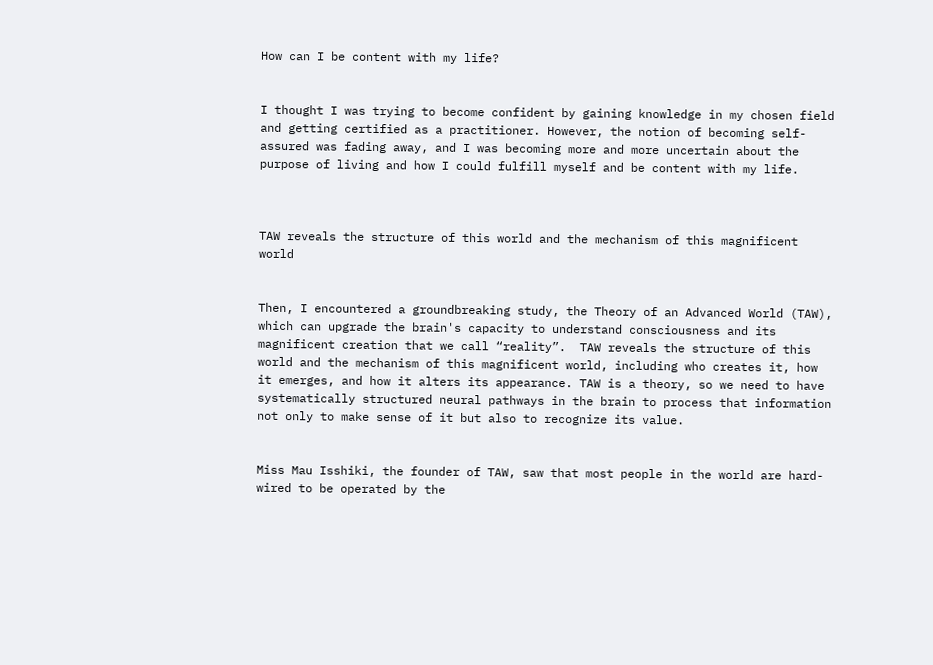How can I be content with my life?


I thought I was trying to become confident by gaining knowledge in my chosen field and getting certified as a practitioner. However, the notion of becoming self-assured was fading away, and I was becoming more and more uncertain about the purpose of living and how I could fulfill myself and be content with my life.



TAW reveals the structure of this world and the mechanism of this magnificent world


Then, I encountered a groundbreaking study, the Theory of an Advanced World (TAW), which can upgrade the brain's capacity to understand consciousness and its magnificent creation that we call “reality”.  TAW reveals the structure of this world and the mechanism of this magnificent world, including who creates it, how it emerges, and how it alters its appearance. TAW is a theory, so we need to have systematically structured neural pathways in the brain to process that information not only to make sense of it but also to recognize its value.


Miss Mau Isshiki, the founder of TAW, saw that most people in the world are hard-wired to be operated by the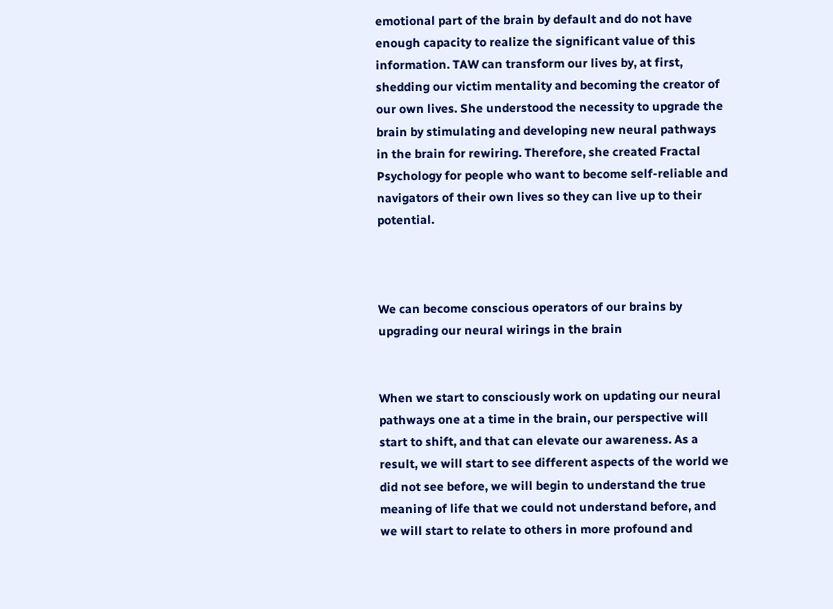emotional part of the brain by default and do not have enough capacity to realize the significant value of this information. TAW can transform our lives by, at first, shedding our victim mentality and becoming the creator of our own lives. She understood the necessity to upgrade the brain by stimulating and developing new neural pathways in the brain for rewiring. Therefore, she created Fractal Psychology for people who want to become self-reliable and navigators of their own lives so they can live up to their potential.



We can become conscious operators of our brains by upgrading our neural wirings in the brain


When we start to consciously work on updating our neural pathways one at a time in the brain, our perspective will start to shift, and that can elevate our awareness. As a result, we will start to see different aspects of the world we did not see before, we will begin to understand the true meaning of life that we could not understand before, and we will start to relate to others in more profound and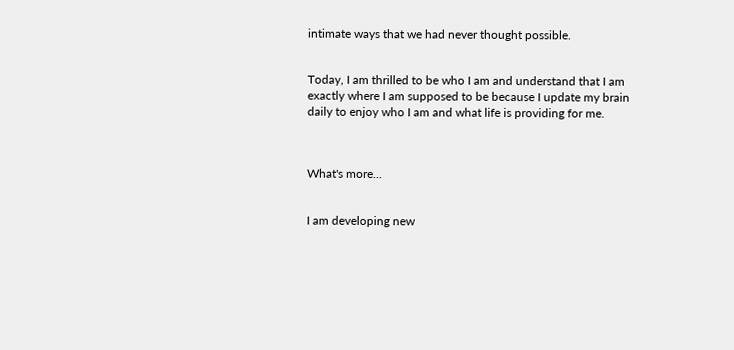intimate ways that we had never thought possible.


Today, I am thrilled to be who I am and understand that I am exactly where I am supposed to be because I update my brain daily to enjoy who I am and what life is providing for me.



What's more...


I am developing new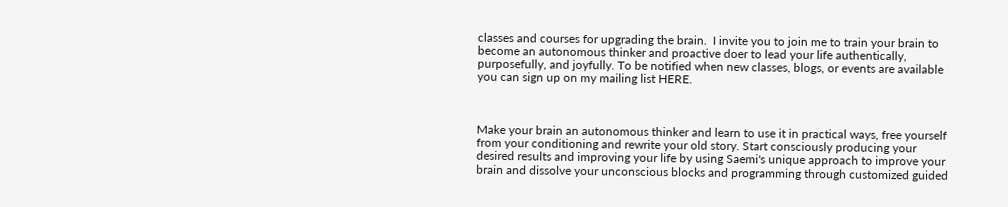classes and courses for upgrading the brain.  I invite you to join me to train your brain to become an autonomous thinker and proactive doer to lead your life authentically, purposefully, and joyfully. To be notified when new classes, blogs, or events are available you can sign up on my mailing list HERE.



Make your brain an autonomous thinker and learn to use it in practical ways, free yourself from your conditioning and rewrite your old story. Start consciously producing your desired results and improving your life by using Saemi's unique approach to improve your brain and dissolve your unconscious blocks and programming through customized guided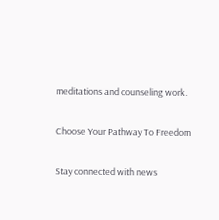meditations and counseling work.

Choose Your Pathway To Freedom

Stay connected with news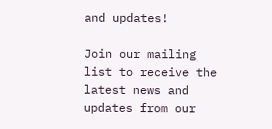and updates!

Join our mailing list to receive the latest news and updates from our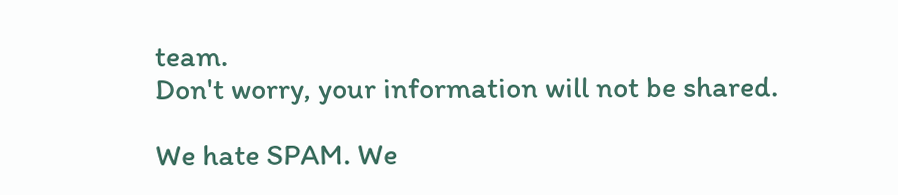team.
Don't worry, your information will not be shared.

We hate SPAM. We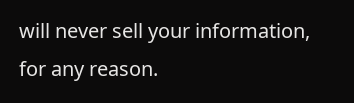will never sell your information, for any reason.